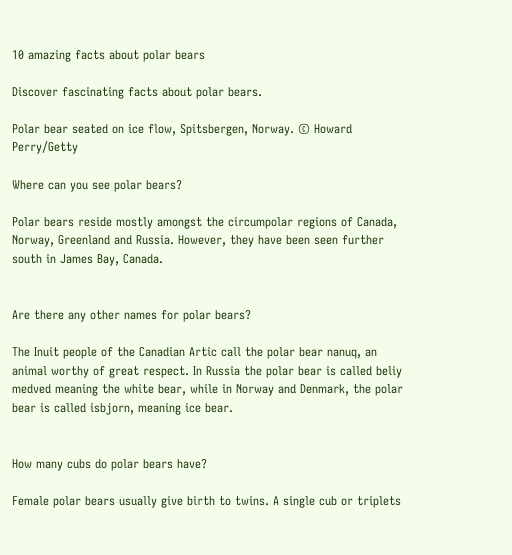10 amazing facts about polar bears

Discover fascinating facts about polar bears.

Polar bear seated on ice flow, Spitsbergen, Norway. © Howard Perry/Getty

Where can you see polar bears?

Polar bears reside mostly amongst the circumpolar regions of Canada, Norway, Greenland and Russia. However, they have been seen further south in James Bay, Canada.


Are there any other names for polar bears?

The Inuit people of the Canadian Artic call the polar bear nanuq, an animal worthy of great respect. In Russia the polar bear is called beliy medved meaning the white bear, while in Norway and Denmark, the polar bear is called isbjorn, meaning ice bear.


How many cubs do polar bears have?

Female polar bears usually give birth to twins. A single cub or triplets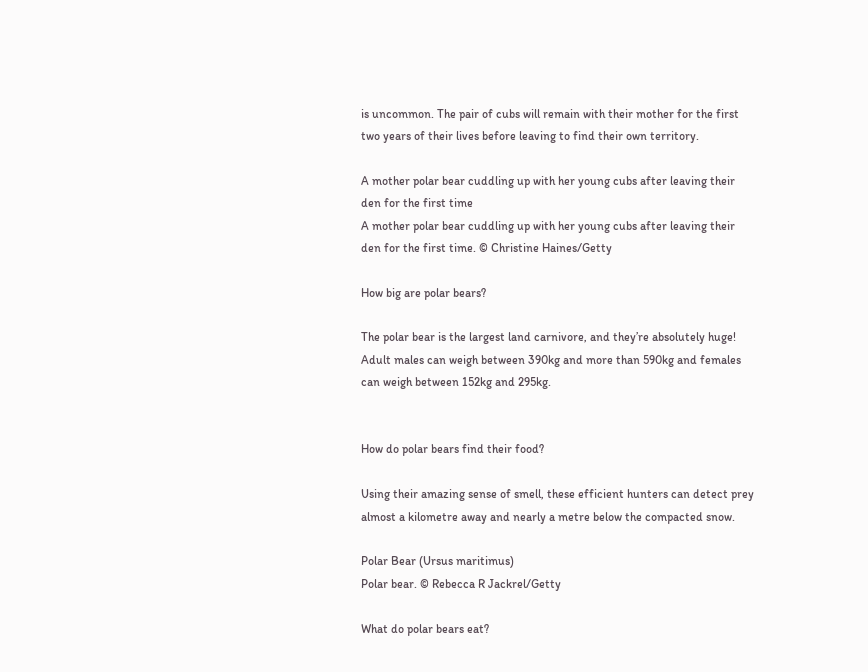is uncommon. The pair of cubs will remain with their mother for the first two years of their lives before leaving to find their own territory.

A mother polar bear cuddling up with her young cubs after leaving their den for the first time
A mother polar bear cuddling up with her young cubs after leaving their den for the first time. © Christine Haines/Getty

How big are polar bears?

The polar bear is the largest land carnivore, and they’re absolutely huge! Adult males can weigh between 390kg and more than 590kg and females can weigh between 152kg and 295kg.


How do polar bears find their food?

Using their amazing sense of smell, these efficient hunters can detect prey almost a kilometre away and nearly a metre below the compacted snow.

Polar Bear (Ursus maritimus)
Polar bear. © Rebecca R Jackrel/Getty

What do polar bears eat?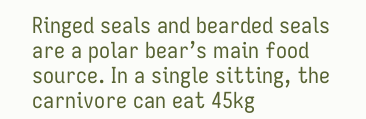Ringed seals and bearded seals are a polar bear’s main food source. In a single sitting, the carnivore can eat 45kg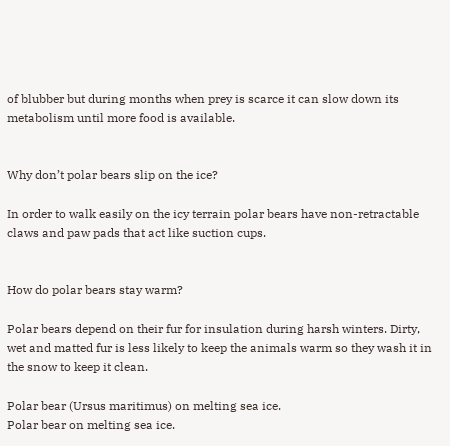of blubber but during months when prey is scarce it can slow down its metabolism until more food is available.


Why don’t polar bears slip on the ice?

In order to walk easily on the icy terrain polar bears have non-retractable claws and paw pads that act like suction cups.


How do polar bears stay warm?

Polar bears depend on their fur for insulation during harsh winters. Dirty, wet and matted fur is less likely to keep the animals warm so they wash it in the snow to keep it clean.

Polar bear (Ursus maritimus) on melting sea ice.
Polar bear on melting sea ice.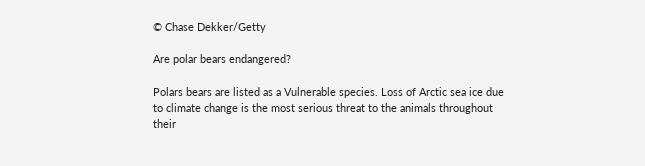© Chase Dekker/Getty

Are polar bears endangered?

Polars bears are listed as a Vulnerable species. Loss of Arctic sea ice due to climate change is the most serious threat to the animals throughout their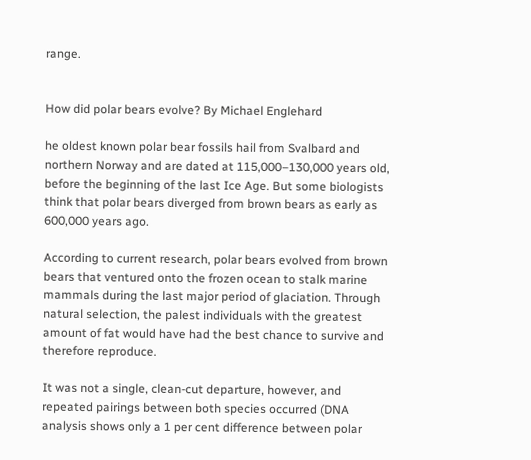range.


How did polar bears evolve? By Michael Englehard

he oldest known polar bear fossils hail from Svalbard and northern Norway and are dated at 115,000–130,000 years old, before the beginning of the last Ice Age. But some biologists think that polar bears diverged from brown bears as early as 600,000 years ago.

According to current research, polar bears evolved from brown bears that ventured onto the frozen ocean to stalk marine mammals during the last major period of glaciation. Through natural selection, the palest individuals with the greatest amount of fat would have had the best chance to survive and therefore reproduce.

It was not a single, clean-cut departure, however, and repeated pairings between both species occurred (DNA analysis shows only a 1 per cent difference between polar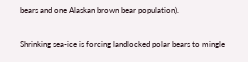bears and one Alaskan brown bear population).

Shrinking sea-ice is forcing landlocked polar bears to mingle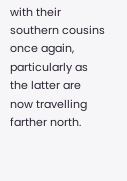with their southern cousins once again, particularly as the latter are now travelling farther north.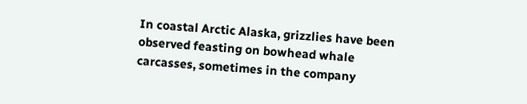In coastal Arctic Alaska, grizzlies have been observed feasting on bowhead whale carcasses, sometimes in the company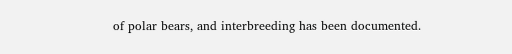of polar bears, and interbreeding has been documented.